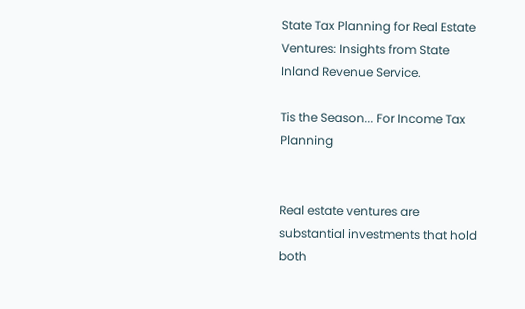State Tax Planning for Real Estate Ventures: Insights from State Inland Revenue Service.

Tis the Season... For Income Tax Planning


Real estate ventures are substantial investments that hold both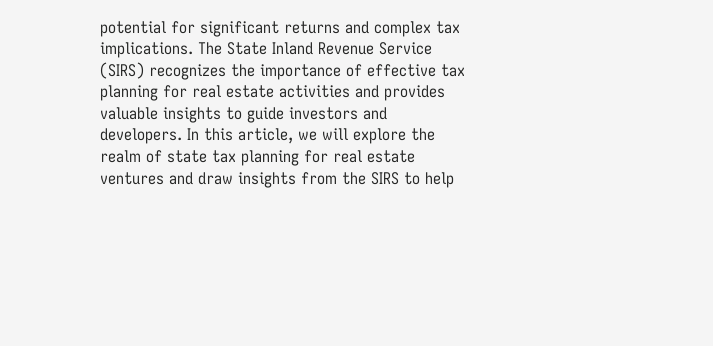potential for significant returns and complex tax implications. The State Inland Revenue Service (SIRS) recognizes the importance of effective tax planning for real estate activities and provides valuable insights to guide investors and developers. In this article, we will explore the realm of state tax planning for real estate ventures and draw insights from the SIRS to help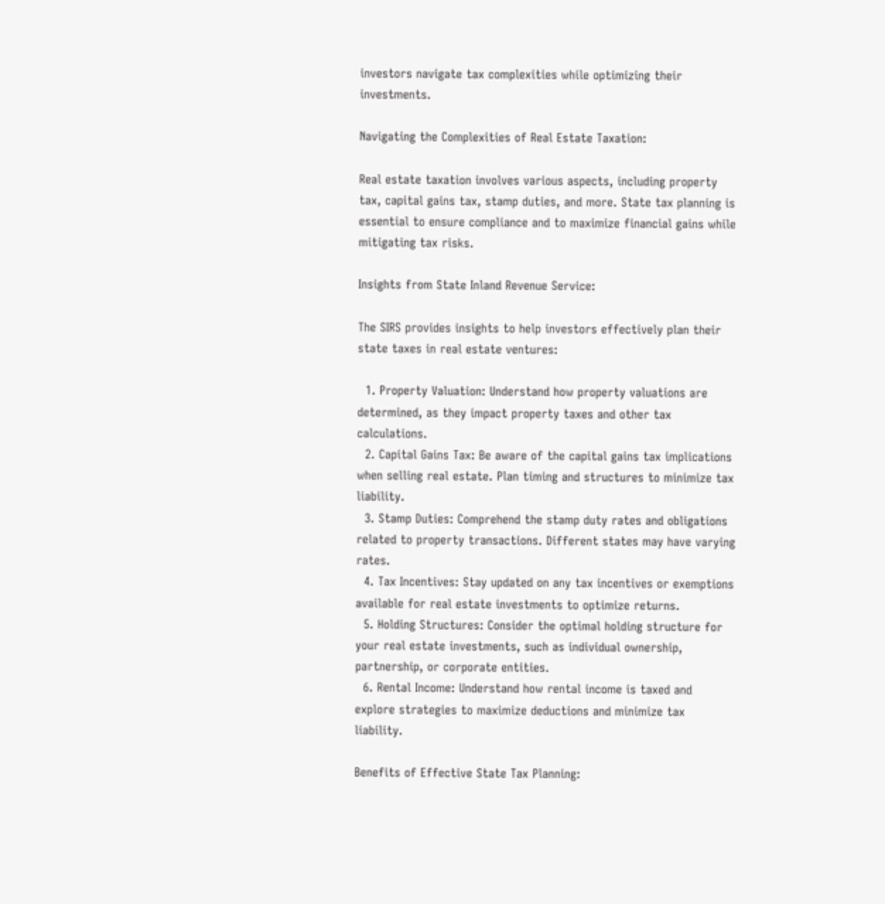investors navigate tax complexities while optimizing their investments.

Navigating the Complexities of Real Estate Taxation:

Real estate taxation involves various aspects, including property tax, capital gains tax, stamp duties, and more. State tax planning is essential to ensure compliance and to maximize financial gains while mitigating tax risks.

Insights from State Inland Revenue Service:

The SIRS provides insights to help investors effectively plan their state taxes in real estate ventures:

  1. Property Valuation: Understand how property valuations are determined, as they impact property taxes and other tax calculations.
  2. Capital Gains Tax: Be aware of the capital gains tax implications when selling real estate. Plan timing and structures to minimize tax liability.
  3. Stamp Duties: Comprehend the stamp duty rates and obligations related to property transactions. Different states may have varying rates.
  4. Tax Incentives: Stay updated on any tax incentives or exemptions available for real estate investments to optimize returns.
  5. Holding Structures: Consider the optimal holding structure for your real estate investments, such as individual ownership, partnership, or corporate entities.
  6. Rental Income: Understand how rental income is taxed and explore strategies to maximize deductions and minimize tax liability.

Benefits of Effective State Tax Planning: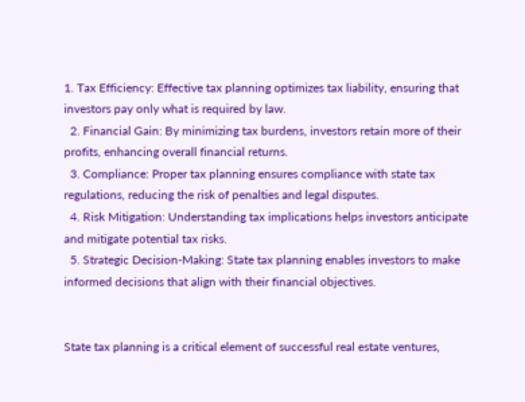1. Tax Efficiency: Effective tax planning optimizes tax liability, ensuring that investors pay only what is required by law.
  2. Financial Gain: By minimizing tax burdens, investors retain more of their profits, enhancing overall financial returns.
  3. Compliance: Proper tax planning ensures compliance with state tax regulations, reducing the risk of penalties and legal disputes.
  4. Risk Mitigation: Understanding tax implications helps investors anticipate and mitigate potential tax risks.
  5. Strategic Decision-Making: State tax planning enables investors to make informed decisions that align with their financial objectives.


State tax planning is a critical element of successful real estate ventures,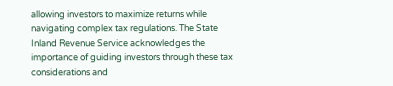allowing investors to maximize returns while navigating complex tax regulations. The State Inland Revenue Service acknowledges the importance of guiding investors through these tax considerations and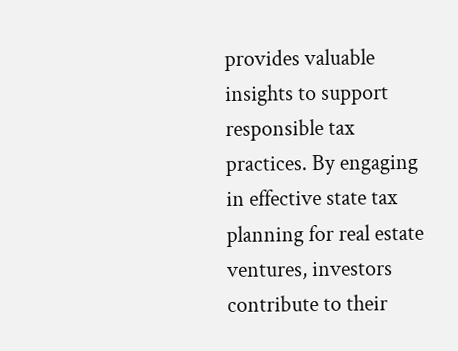provides valuable insights to support responsible tax practices. By engaging in effective state tax planning for real estate ventures, investors contribute to their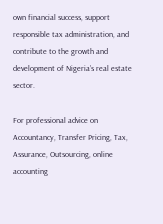own financial success, support responsible tax administration, and contribute to the growth and development of Nigeria’s real estate sector.

For professional advice on Accountancy, Transfer Pricing, Tax, Assurance, Outsourcing, online accounting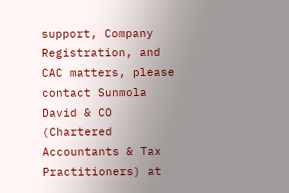support, Company Registration, and CAC matters, please contact Sunmola David & CO (Chartered Accountants & Tax Practitioners) at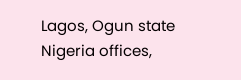Lagos, Ogun state Nigeria offices,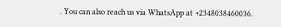. You can also reach us via WhatsApp at +2348038460036.